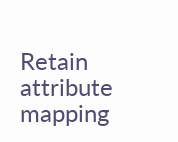Retain attribute mapping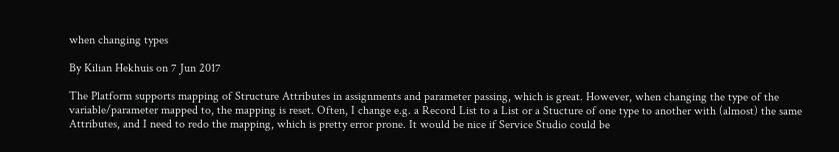when changing types

By Kilian Hekhuis on 7 Jun 2017

The Platform supports mapping of Structure Attributes in assignments and parameter passing, which is great. However, when changing the type of the variable/parameter mapped to, the mapping is reset. Often, I change e.g. a Record List to a List or a Stucture of one type to another with (almost) the same Attributes, and I need to redo the mapping, which is pretty error prone. It would be nice if Service Studio could be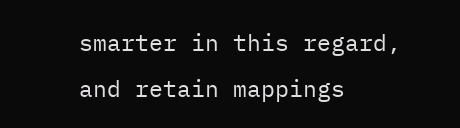smarter in this regard, and retain mappings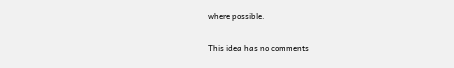where possible.

This idea has no comments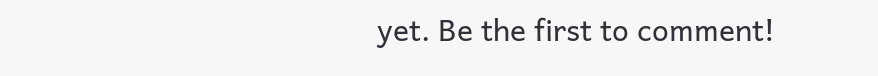yet. Be the first to comment!